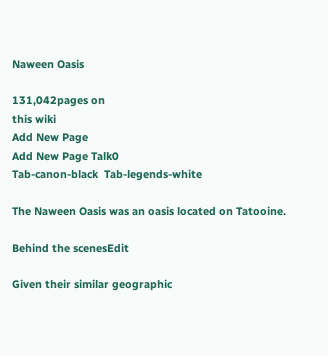Naween Oasis

131,042pages on
this wiki
Add New Page
Add New Page Talk0
Tab-canon-black  Tab-legends-white

The Naween Oasis was an oasis located on Tatooine.

Behind the scenesEdit

Given their similar geographic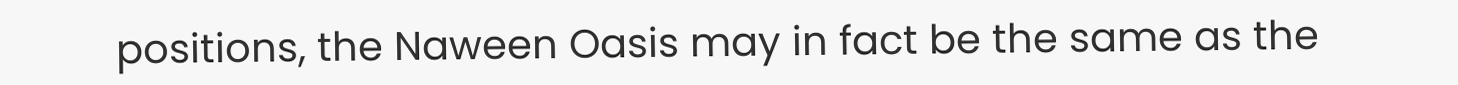positions, the Naween Oasis may in fact be the same as the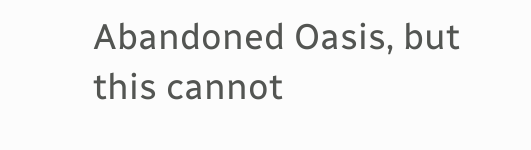Abandoned Oasis, but this cannot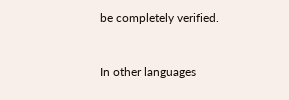be completely verified.


In other languages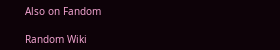Also on Fandom

Random Wiki